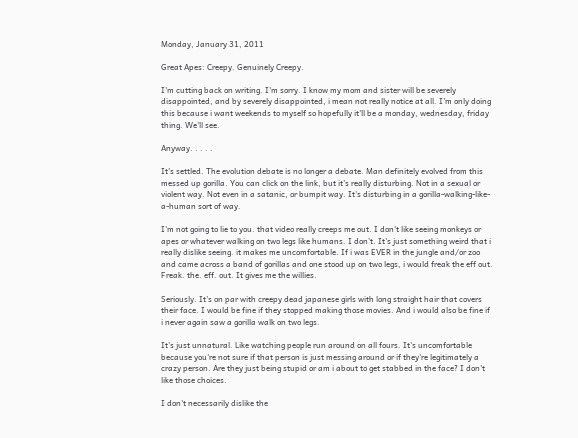Monday, January 31, 2011

Great Apes: Creepy. Genuinely Creepy.

I'm cutting back on writing. I'm sorry. I know my mom and sister will be severely disappointed, and by severely disappointed, i mean not really notice at all. I'm only doing this because i want weekends to myself so hopefully it'll be a monday, wednesday, friday thing. We'll see.

Anyway. . . . .

It's settled. The evolution debate is no longer a debate. Man definitely evolved from this messed up gorilla. You can click on the link, but it's really disturbing. Not in a sexual or violent way. Not even in a satanic, or bumpit way. It's disturbing in a gorilla-walking-like-a-human sort of way.

I'm not going to lie to you. that video really creeps me out. I don't like seeing monkeys or apes or whatever walking on two legs like humans. I don't. It's just something weird that i really dislike seeing. it makes me uncomfortable. If i was EVER in the jungle and/or zoo and came across a band of gorillas and one stood up on two legs, i would freak the eff out. Freak. the. eff. out. It gives me the willies.

Seriously. It's on par with creepy dead japanese girls with long straight hair that covers their face. I would be fine if they stopped making those movies. And i would also be fine if i never again saw a gorilla walk on two legs.

It's just unnatural. Like watching people run around on all fours. It's uncomfortable because you're not sure if that person is just messing around or if they're legitimately a crazy person. Are they just being stupid or am i about to get stabbed in the face? I don't like those choices.

I don't necessarily dislike the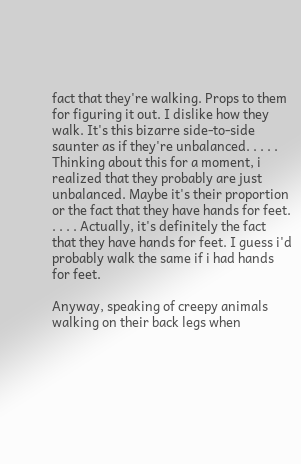fact that they're walking. Props to them for figuring it out. I dislike how they walk. It's this bizarre side-to-side saunter as if they're unbalanced. . . . . Thinking about this for a moment, i realized that they probably are just unbalanced. Maybe it's their proportion or the fact that they have hands for feet. . . . . Actually, it's definitely the fact that they have hands for feet. I guess i'd probably walk the same if i had hands for feet.

Anyway, speaking of creepy animals walking on their back legs when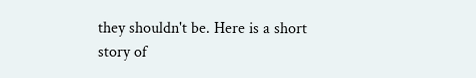they shouldn't be. Here is a short story of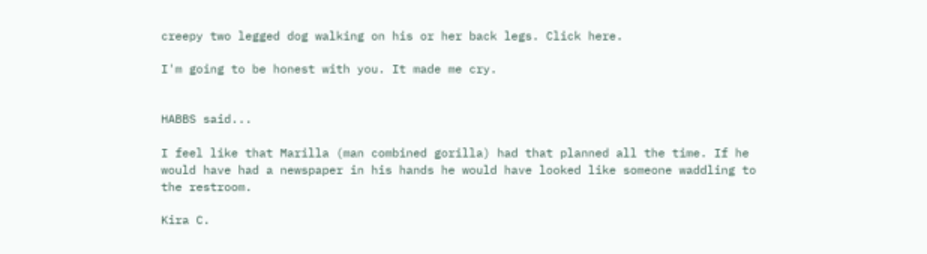creepy two legged dog walking on his or her back legs. Click here.

I'm going to be honest with you. It made me cry.


HABBS said...

I feel like that Marilla (man combined gorilla) had that planned all the time. If he would have had a newspaper in his hands he would have looked like someone waddling to the restroom.

Kira C.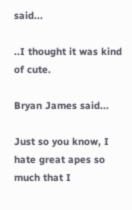said...

..I thought it was kind of cute.

Bryan James said...

Just so you know, I hate great apes so much that I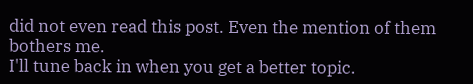did not even read this post. Even the mention of them bothers me.
I'll tune back in when you get a better topic.